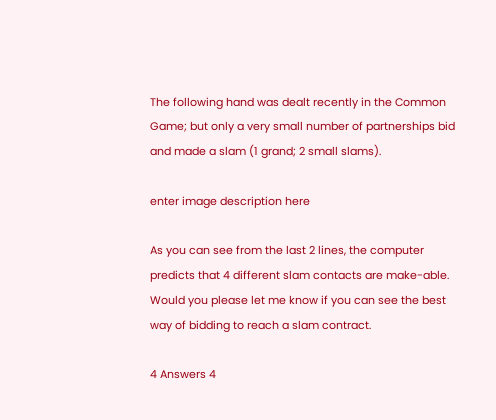The following hand was dealt recently in the Common Game; but only a very small number of partnerships bid and made a slam (1 grand; 2 small slams).

enter image description here

As you can see from the last 2 lines, the computer predicts that 4 different slam contacts are make-able. Would you please let me know if you can see the best way of bidding to reach a slam contract.

4 Answers 4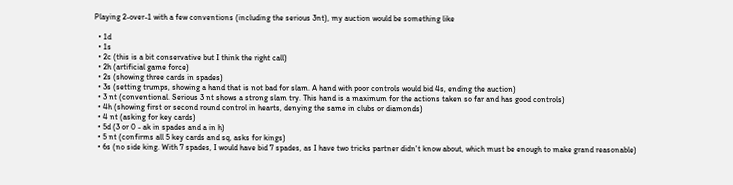Playing 2-over-1 with a few conventions (including the serious 3nt), my auction would be something like

  • 1d
  • 1s
  • 2c (this is a bit conservative but I think the right call)
  • 2h (artificial game force)
  • 2s (showing three cards in spades)
  • 3s (setting trumps, showing a hand that is not bad for slam. A hand with poor controls would bid 4s, ending the auction)
  • 3 nt (conventional. Serious 3 nt shows a strong slam try. This hand is a maximum for the actions taken so far and has good controls)
  • 4h (showing first or second round control in hearts, denying the same in clubs or diamonds)
  • 4 nt (asking for key cards)
  • 5d (3 or 0 - ak in spades and a in h)
  • 5 nt (confirms all 5 key cards and sq, asks for kings)
  • 6s (no side king. With 7 spades, I would have bid 7 spades, as I have two tricks partner didn't know about, which must be enough to make grand reasonable)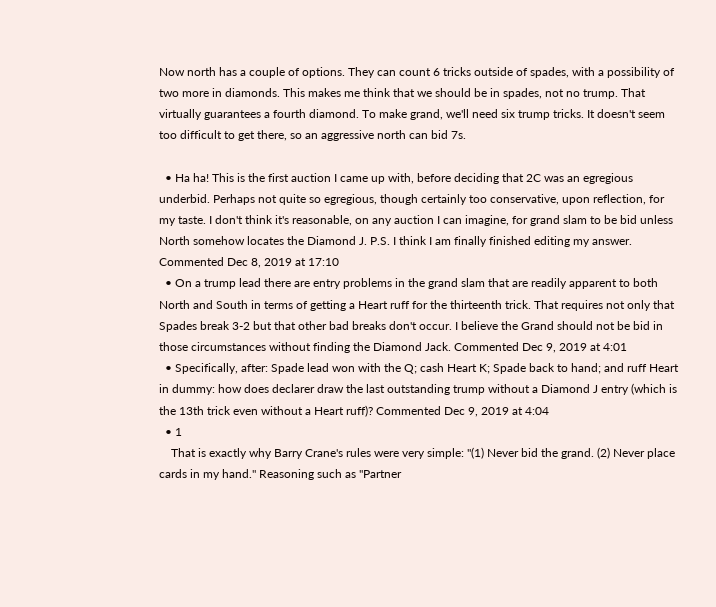Now north has a couple of options. They can count 6 tricks outside of spades, with a possibility of two more in diamonds. This makes me think that we should be in spades, not no trump. That virtually guarantees a fourth diamond. To make grand, we'll need six trump tricks. It doesn't seem too difficult to get there, so an aggressive north can bid 7s.

  • Ha ha! This is the first auction I came up with, before deciding that 2C was an egregious underbid. Perhaps not quite so egregious, though certainly too conservative, upon reflection, for my taste. I don't think it's reasonable, on any auction I can imagine, for grand slam to be bid unless North somehow locates the Diamond J. P.S. I think I am finally finished editing my answer. Commented Dec 8, 2019 at 17:10
  • On a trump lead there are entry problems in the grand slam that are readily apparent to both North and South in terms of getting a Heart ruff for the thirteenth trick. That requires not only that Spades break 3-2 but that other bad breaks don't occur. I believe the Grand should not be bid in those circumstances without finding the Diamond Jack. Commented Dec 9, 2019 at 4:01
  • Specifically, after: Spade lead won with the Q; cash Heart K; Spade back to hand; and ruff Heart in dummy: how does declarer draw the last outstanding trump without a Diamond J entry (which is the 13th trick even without a Heart ruff)? Commented Dec 9, 2019 at 4:04
  • 1
    That is exactly why Barry Crane's rules were very simple: "(1) Never bid the grand. (2) Never place cards in my hand." Reasoning such as "Partner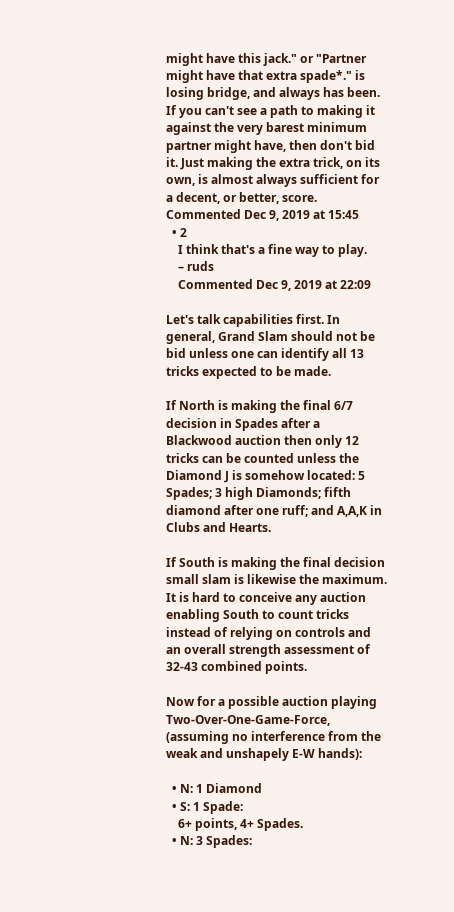might have this jack." or "Partner might have that extra spade*." is losing bridge, and always has been. If you can't see a path to making it against the very barest minimum partner might have, then don't bid it. Just making the extra trick, on its own, is almost always sufficient for a decent, or better, score. Commented Dec 9, 2019 at 15:45
  • 2
    I think that's a fine way to play.
    – ruds
    Commented Dec 9, 2019 at 22:09

Let's talk capabilities first. In general, Grand Slam should not be bid unless one can identify all 13 tricks expected to be made.

If North is making the final 6/7 decision in Spades after a Blackwood auction then only 12 tricks can be counted unless the Diamond J is somehow located: 5 Spades; 3 high Diamonds; fifth diamond after one ruff; and A,A,K in Clubs and Hearts.

If South is making the final decision small slam is likewise the maximum. It is hard to conceive any auction enabling South to count tricks instead of relying on controls and an overall strength assessment of 32-43 combined points.

Now for a possible auction playing Two-Over-One-Game-Force, (assuming no interference from the weak and unshapely E-W hands):

  • N: 1 Diamond
  • S: 1 Spade:
    6+ points, 4+ Spades.
  • N: 3 Spades: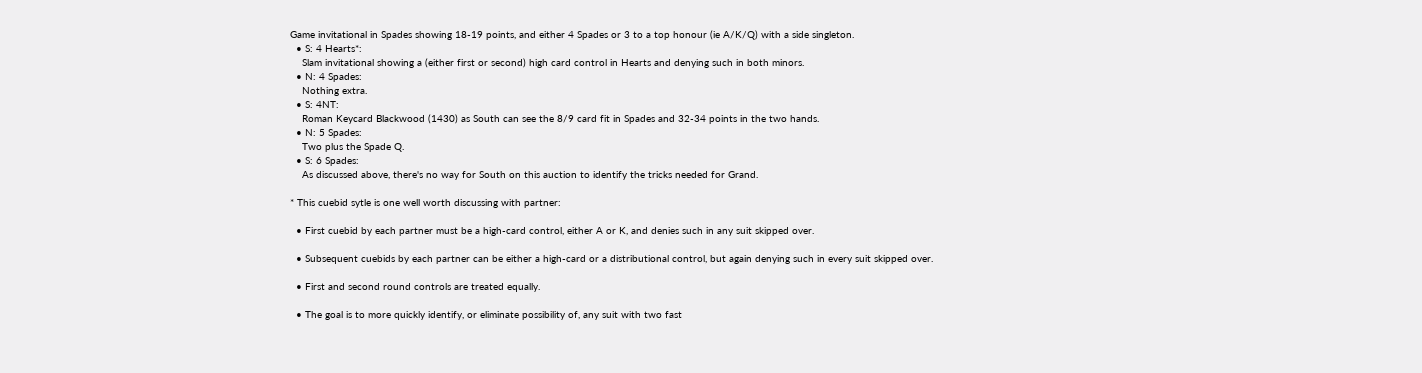Game invitational in Spades showing 18-19 points, and either 4 Spades or 3 to a top honour (ie A/K/Q) with a side singleton.
  • S: 4 Hearts*:
    Slam invitational showing a (either first or second) high card control in Hearts and denying such in both minors.
  • N: 4 Spades:
    Nothing extra.
  • S: 4NT:
    Roman Keycard Blackwood (1430) as South can see the 8/9 card fit in Spades and 32-34 points in the two hands.
  • N: 5 Spades:
    Two plus the Spade Q.
  • S: 6 Spades:
    As discussed above, there's no way for South on this auction to identify the tricks needed for Grand.

* This cuebid sytle is one well worth discussing with partner:

  • First cuebid by each partner must be a high-card control, either A or K, and denies such in any suit skipped over.

  • Subsequent cuebids by each partner can be either a high-card or a distributional control, but again denying such in every suit skipped over.

  • First and second round controls are treated equally.

  • The goal is to more quickly identify, or eliminate possibility of, any suit with two fast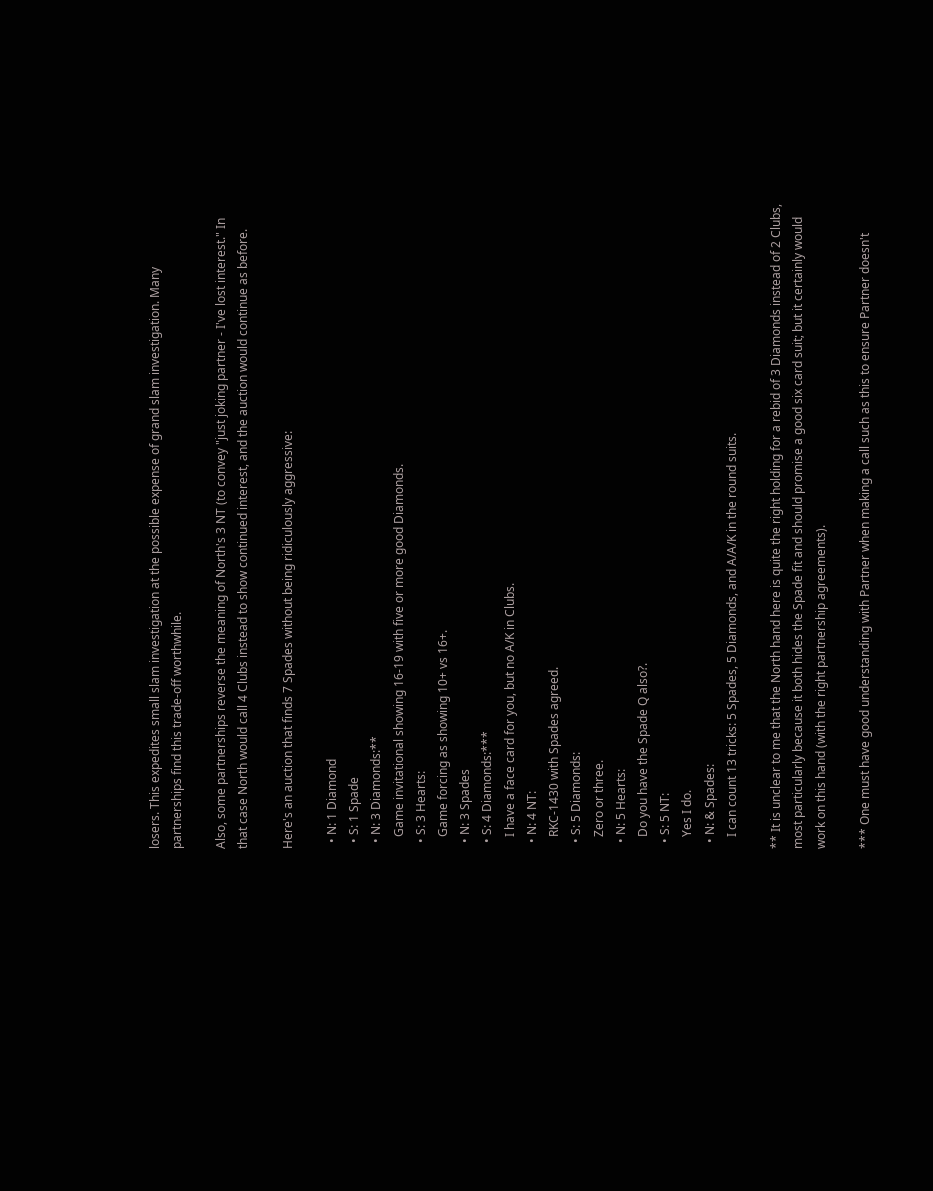losers. This expedites small slam investigation at the possible expense of grand slam investigation. Many partnerships find this trade-off worthwhile.

Also, some partnerships reverse the meaning of North's 3 NT (to convey "just joking partner - I've lost interest." In that case North would call 4 Clubs instead to show continued interest, and the auction would continue as before.

Here's an auction that finds 7 Spades without being ridiculously aggressive:

  • N: 1 Diamond
  • S: 1 Spade
  • N: 3 Diamonds:**
    Game invitational showing 16-19 with five or more good Diamonds.
  • S: 3 Hearts:
    Game forcing as showing 10+ vs 16+.
  • N: 3 Spades
  • S: 4 Diamonds:***
    I have a face card for you, but no A/K in Clubs.
  • N: 4 NT:
    RKC-1430 with Spades agreed.
  • S: 5 Diamonds:
    Zero or three.
  • N: 5 Hearts:
    Do you have the Spade Q also?.
  • S: 5 NT:
    Yes I do.
  • N: & Spades:
    I can count 13 tricks: 5 Spades, 5 Diamonds, and A/A/K in the round suits.

** It is unclear to me that the North hand here is quite the right holding for a rebid of 3 Diamonds instead of 2 Clubs, most particularly because it both hides the Spade fit and should promise a good six card suit; but it certainly would work on this hand (with the right partnership agreements).

*** One must have good understanding with Partner when making a call such as this to ensure Partner doesn't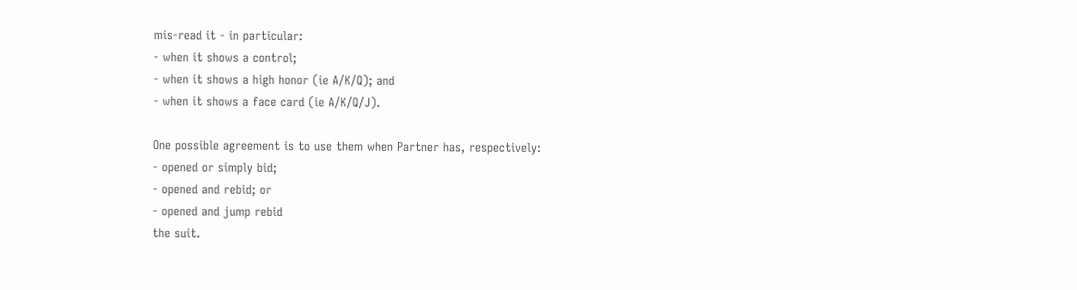mis-read it - in particular:
- when it shows a control;
- when it shows a high honor (ie A/K/Q); and
- when it shows a face card (ie A/K/Q/J).

One possible agreement is to use them when Partner has, respectively:
- opened or simply bid;
- opened and rebid; or
- opened and jump rebid
the suit.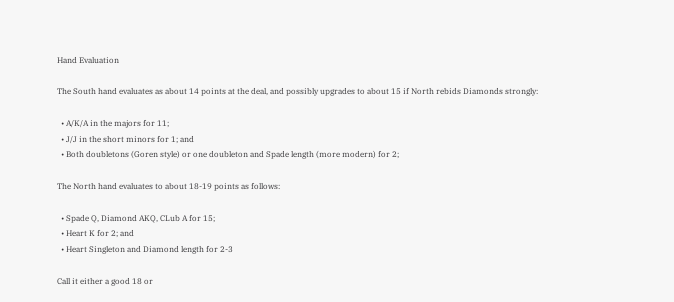Hand Evaluation

The South hand evaluates as about 14 points at the deal, and possibly upgrades to about 15 if North rebids Diamonds strongly:

  • A/K/A in the majors for 11;
  • J/J in the short minors for 1; and
  • Both doubletons (Goren style) or one doubleton and Spade length (more modern) for 2;

The North hand evaluates to about 18-19 points as follows:

  • Spade Q, Diamond AKQ, CLub A for 15;
  • Heart K for 2; and
  • Heart Singleton and Diamond length for 2-3

Call it either a good 18 or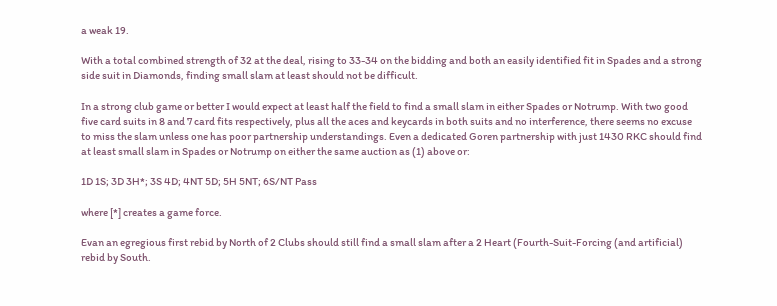a weak 19.

With a total combined strength of 32 at the deal, rising to 33-34 on the bidding and both an easily identified fit in Spades and a strong side suit in Diamonds, finding small slam at least should not be difficult.

In a strong club game or better I would expect at least half the field to find a small slam in either Spades or Notrump. With two good five card suits in 8 and 7 card fits respectively, plus all the aces and keycards in both suits and no interference, there seems no excuse to miss the slam unless one has poor partnership understandings. Even a dedicated Goren partnership with just 1430 RKC should find at least small slam in Spades or Notrump on either the same auction as (1) above or:

1D 1S; 3D 3H*; 3S 4D; 4NT 5D; 5H 5NT; 6S/NT Pass

where [*] creates a game force.

Evan an egregious first rebid by North of 2 Clubs should still find a small slam after a 2 Heart (Fourth-Suit-Forcing (and artificial) rebid by South.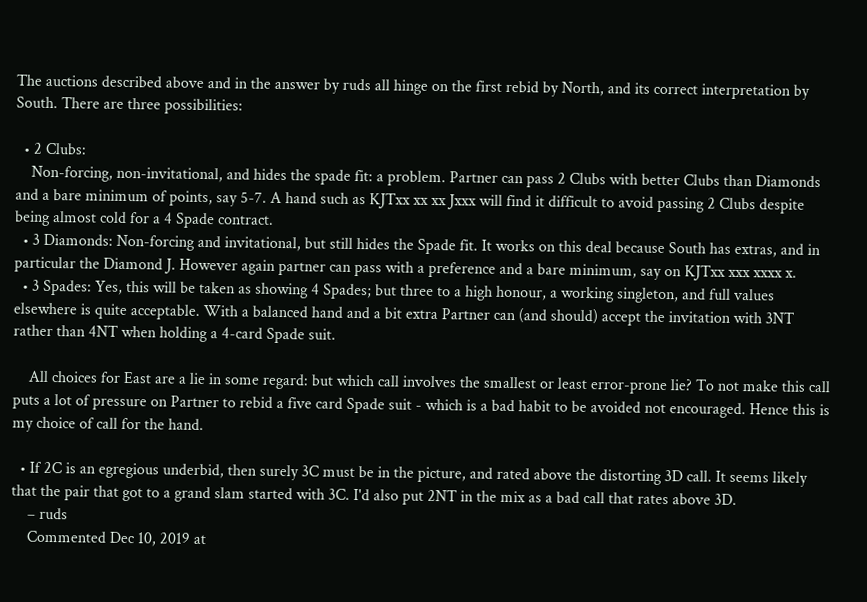The auctions described above and in the answer by ruds all hinge on the first rebid by North, and its correct interpretation by South. There are three possibilities:

  • 2 Clubs:
    Non-forcing, non-invitational, and hides the spade fit: a problem. Partner can pass 2 Clubs with better Clubs than Diamonds and a bare minimum of points, say 5-7. A hand such as KJTxx xx xx Jxxx will find it difficult to avoid passing 2 Clubs despite being almost cold for a 4 Spade contract.
  • 3 Diamonds: Non-forcing and invitational, but still hides the Spade fit. It works on this deal because South has extras, and in particular the Diamond J. However again partner can pass with a preference and a bare minimum, say on KJTxx xxx xxxx x.
  • 3 Spades: Yes, this will be taken as showing 4 Spades; but three to a high honour, a working singleton, and full values elsewhere is quite acceptable. With a balanced hand and a bit extra Partner can (and should) accept the invitation with 3NT rather than 4NT when holding a 4-card Spade suit.

    All choices for East are a lie in some regard: but which call involves the smallest or least error-prone lie? To not make this call puts a lot of pressure on Partner to rebid a five card Spade suit - which is a bad habit to be avoided not encouraged. Hence this is my choice of call for the hand.

  • If 2C is an egregious underbid, then surely 3C must be in the picture, and rated above the distorting 3D call. It seems likely that the pair that got to a grand slam started with 3C. I'd also put 2NT in the mix as a bad call that rates above 3D.
    – ruds
    Commented Dec 10, 2019 at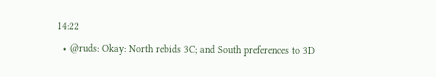14:22
  • @ruds: Okay: North rebids 3C; and South preferences to 3D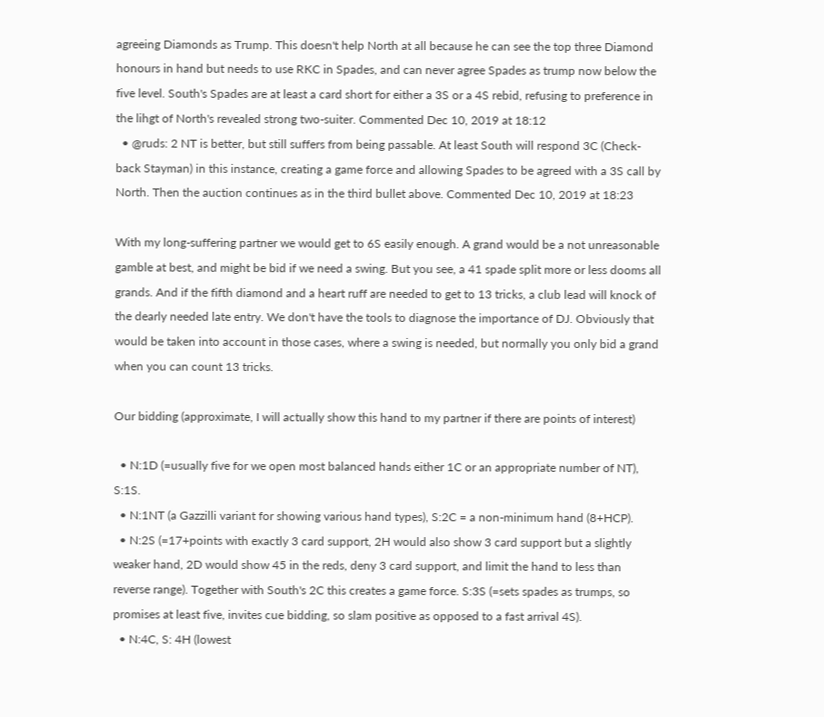agreeing Diamonds as Trump. This doesn't help North at all because he can see the top three Diamond honours in hand but needs to use RKC in Spades, and can never agree Spades as trump now below the five level. South's Spades are at least a card short for either a 3S or a 4S rebid, refusing to preference in the lihgt of North's revealed strong two-suiter. Commented Dec 10, 2019 at 18:12
  • @ruds: 2 NT is better, but still suffers from being passable. At least South will respond 3C (Check-back Stayman) in this instance, creating a game force and allowing Spades to be agreed with a 3S call by North. Then the auction continues as in the third bullet above. Commented Dec 10, 2019 at 18:23

With my long-suffering partner we would get to 6S easily enough. A grand would be a not unreasonable gamble at best, and might be bid if we need a swing. But you see, a 41 spade split more or less dooms all grands. And if the fifth diamond and a heart ruff are needed to get to 13 tricks, a club lead will knock of the dearly needed late entry. We don't have the tools to diagnose the importance of DJ. Obviously that would be taken into account in those cases, where a swing is needed, but normally you only bid a grand when you can count 13 tricks.

Our bidding (approximate, I will actually show this hand to my partner if there are points of interest)

  • N:1D (=usually five for we open most balanced hands either 1C or an appropriate number of NT), S:1S.
  • N:1NT (a Gazzilli variant for showing various hand types), S:2C = a non-minimum hand (8+HCP).
  • N:2S (=17+points with exactly 3 card support, 2H would also show 3 card support but a slightly weaker hand, 2D would show 45 in the reds, deny 3 card support, and limit the hand to less than reverse range). Together with South's 2C this creates a game force. S:3S (=sets spades as trumps, so promises at least five, invites cue bidding, so slam positive as opposed to a fast arrival 4S).
  • N:4C, S: 4H (lowest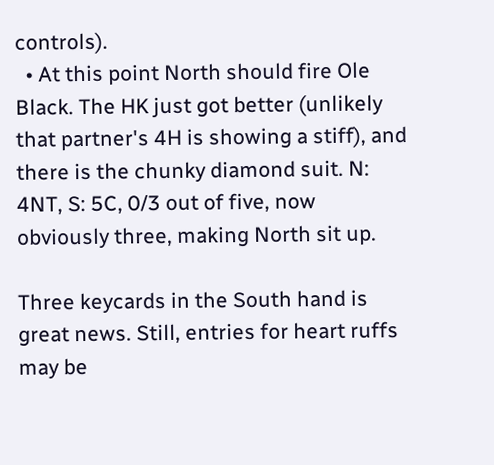controls).
  • At this point North should fire Ole Black. The HK just got better (unlikely that partner's 4H is showing a stiff), and there is the chunky diamond suit. N: 4NT, S: 5C, 0/3 out of five, now obviously three, making North sit up.

Three keycards in the South hand is great news. Still, entries for heart ruffs may be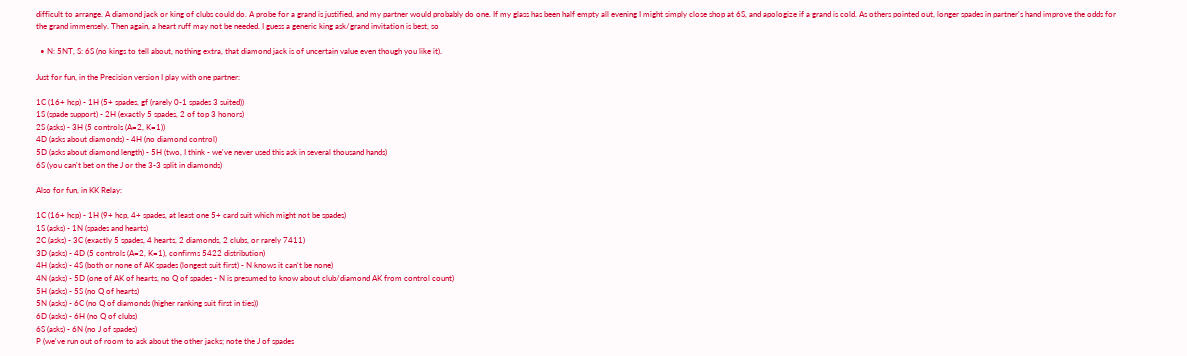difficult to arrange. A diamond jack or king of clubs could do. A probe for a grand is justified, and my partner would probably do one. If my glass has been half empty all evening I might simply close shop at 6S, and apologize if a grand is cold. As others pointed out, longer spades in partner's hand improve the odds for the grand immensely. Then again, a heart ruff may not be needed. I guess a generic king ask/grand invitation is best, so

  • N: 5NT, S: 6S (no kings to tell about, nothing extra, that diamond jack is of uncertain value even though you like it).

Just for fun, in the Precision version I play with one partner:

1C (16+ hcp) - 1H (5+ spades, gf (rarely 0-1 spades 3 suited))
1S (spade support) - 2H (exactly 5 spades, 2 of top 3 honors)
2S (asks) - 3H (5 controls (A=2, K=1))
4D (asks about diamonds) - 4H (no diamond control)
5D (asks about diamond length) - 5H (two, I think - we've never used this ask in several thousand hands)
6S (you can't bet on the J or the 3-3 split in diamonds)

Also for fun, in KK Relay:

1C (16+ hcp) - 1H (9+ hcp, 4+ spades, at least one 5+ card suit which might not be spades)
1S (asks) - 1N (spades and hearts)
2C (asks) - 3C (exactly 5 spades, 4 hearts, 2 diamonds, 2 clubs, or rarely 7411)
3D (asks) - 4D (5 controls (A=2, K=1), confirms 5422 distribution)
4H (asks) - 4S (both or none of AK spades (longest suit first) - N knows it can't be none)
4N (asks) - 5D (one of AK of hearts, no Q of spades - N is presumed to know about club/diamond AK from control count)
5H (asks) - 5S (no Q of hearts)
5N (asks) - 6C (no Q of diamonds (higher ranking suit first in ties))
6D (asks) - 6H (no Q of clubs)
6S (asks) - 6N (no J of spades)
P (we've run out of room to ask about the other jacks; note the J of spades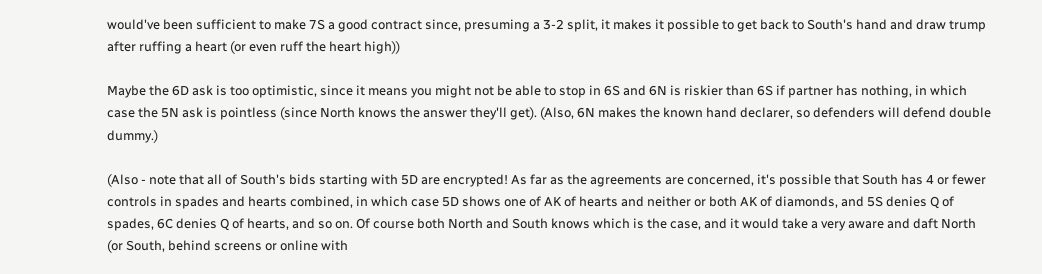would've been sufficient to make 7S a good contract since, presuming a 3-2 split, it makes it possible to get back to South's hand and draw trump after ruffing a heart (or even ruff the heart high))

Maybe the 6D ask is too optimistic, since it means you might not be able to stop in 6S and 6N is riskier than 6S if partner has nothing, in which case the 5N ask is pointless (since North knows the answer they'll get). (Also, 6N makes the known hand declarer, so defenders will defend double dummy.)

(Also - note that all of South's bids starting with 5D are encrypted! As far as the agreements are concerned, it's possible that South has 4 or fewer controls in spades and hearts combined, in which case 5D shows one of AK of hearts and neither or both AK of diamonds, and 5S denies Q of spades, 6C denies Q of hearts, and so on. Of course both North and South knows which is the case, and it would take a very aware and daft North (or South, behind screens or online with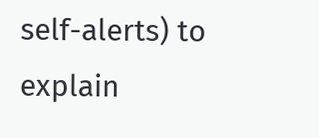self-alerts) to explain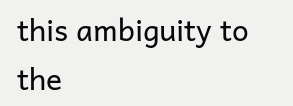this ambiguity to the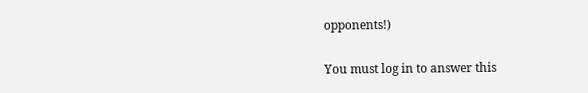opponents!)

You must log in to answer this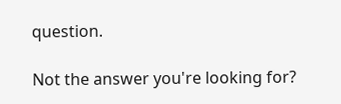question.

Not the answer you're looking for?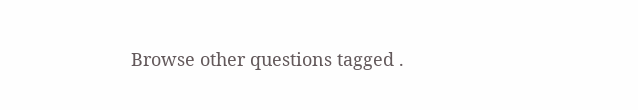Browse other questions tagged .